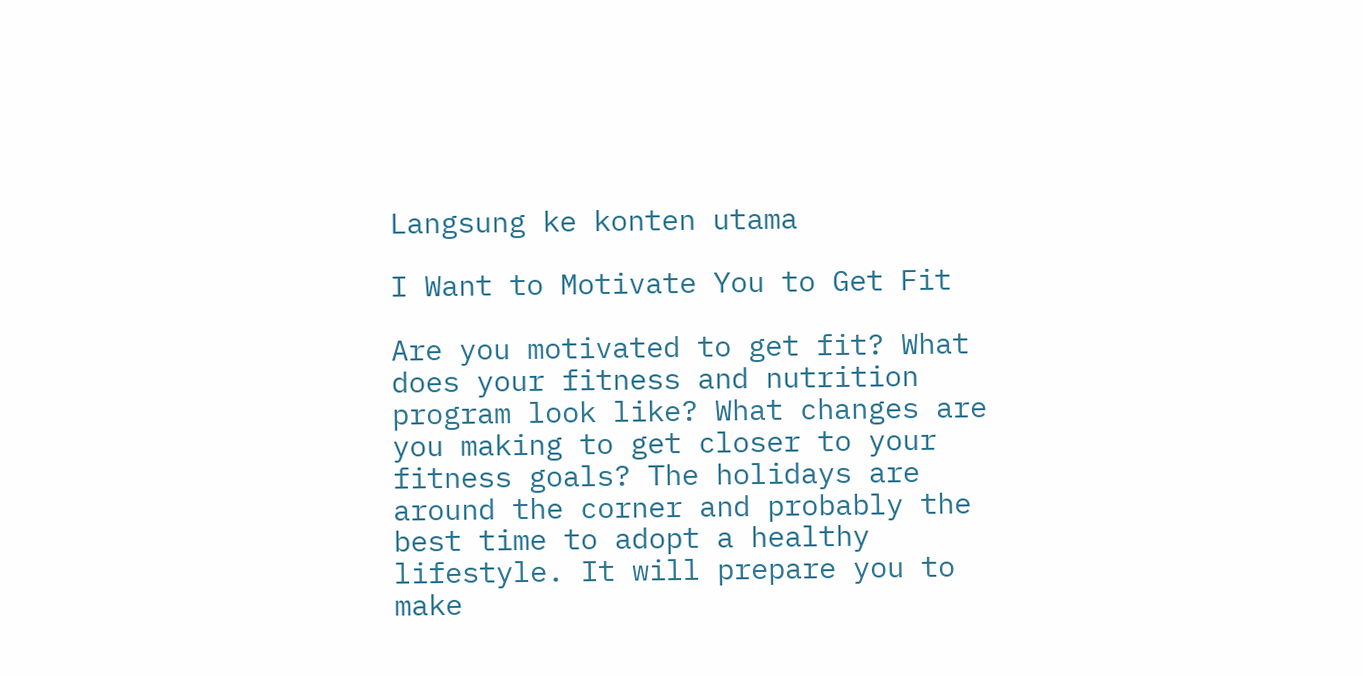Langsung ke konten utama

I Want to Motivate You to Get Fit

Are you motivated to get fit? What does your fitness and nutrition program look like? What changes are you making to get closer to your fitness goals? The holidays are around the corner and probably the best time to adopt a healthy lifestyle. It will prepare you to make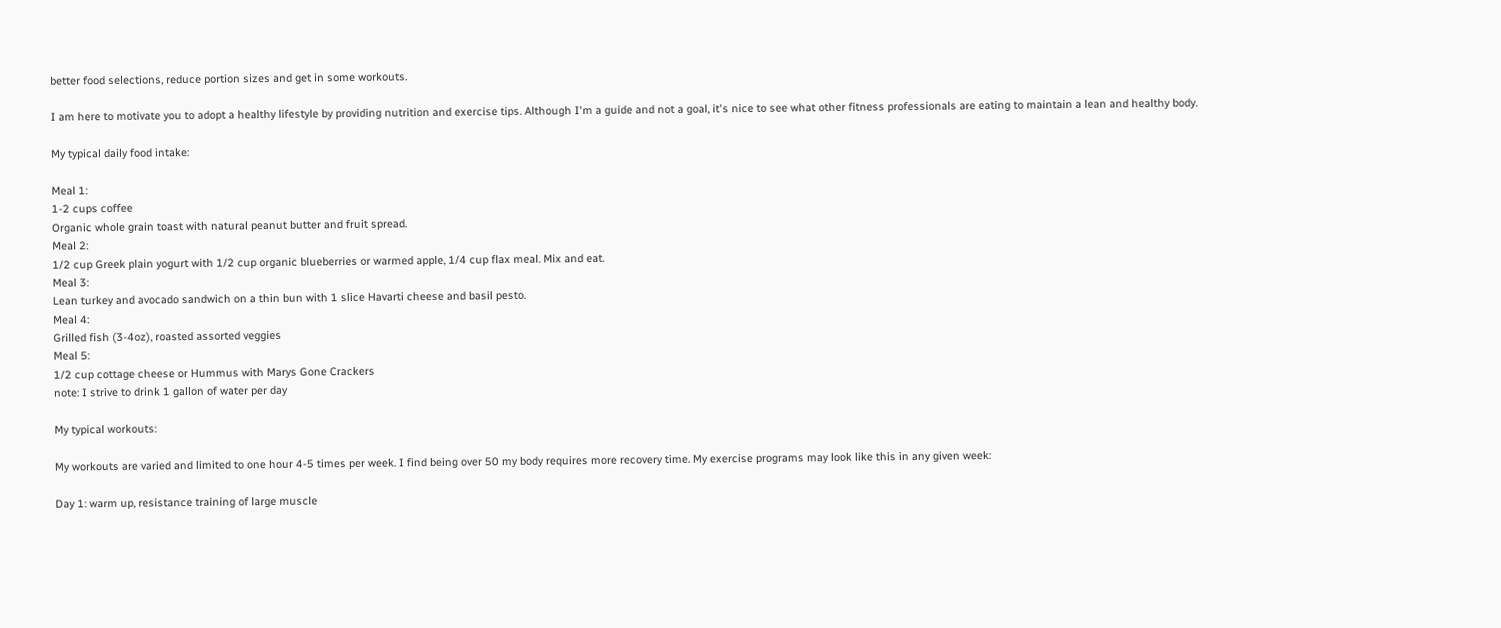better food selections, reduce portion sizes and get in some workouts.

I am here to motivate you to adopt a healthy lifestyle by providing nutrition and exercise tips. Although I'm a guide and not a goal, it's nice to see what other fitness professionals are eating to maintain a lean and healthy body.

My typical daily food intake:

Meal 1:
1-2 cups coffee
Organic whole grain toast with natural peanut butter and fruit spread.
Meal 2:
1/2 cup Greek plain yogurt with 1/2 cup organic blueberries or warmed apple, 1/4 cup flax meal. Mix and eat.
Meal 3:
Lean turkey and avocado sandwich on a thin bun with 1 slice Havarti cheese and basil pesto.
Meal 4:
Grilled fish (3-4oz), roasted assorted veggies
Meal 5:
1/2 cup cottage cheese or Hummus with Marys Gone Crackers
note: I strive to drink 1 gallon of water per day

My typical workouts:

My workouts are varied and limited to one hour 4-5 times per week. I find being over 50 my body requires more recovery time. My exercise programs may look like this in any given week:

Day 1: warm up, resistance training of large muscle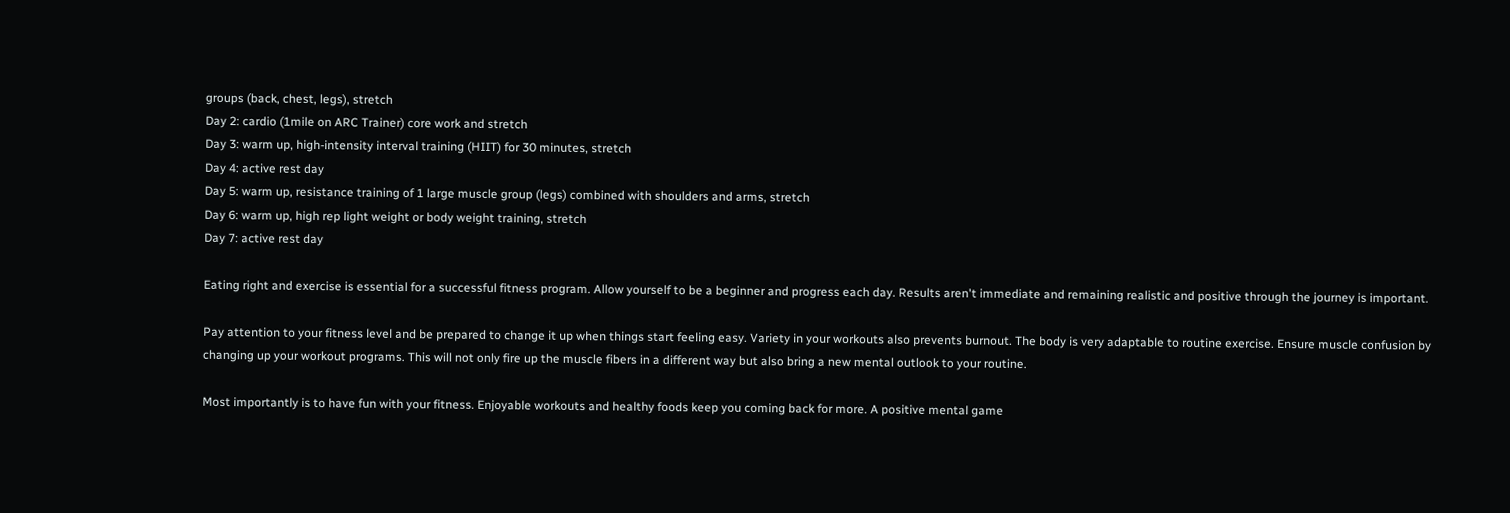groups (back, chest, legs), stretch
Day 2: cardio (1mile on ARC Trainer) core work and stretch
Day 3: warm up, high-intensity interval training (HIIT) for 30 minutes, stretch
Day 4: active rest day
Day 5: warm up, resistance training of 1 large muscle group (legs) combined with shoulders and arms, stretch
Day 6: warm up, high rep light weight or body weight training, stretch
Day 7: active rest day

Eating right and exercise is essential for a successful fitness program. Allow yourself to be a beginner and progress each day. Results aren't immediate and remaining realistic and positive through the journey is important.

Pay attention to your fitness level and be prepared to change it up when things start feeling easy. Variety in your workouts also prevents burnout. The body is very adaptable to routine exercise. Ensure muscle confusion by changing up your workout programs. This will not only fire up the muscle fibers in a different way but also bring a new mental outlook to your routine.

Most importantly is to have fun with your fitness. Enjoyable workouts and healthy foods keep you coming back for more. A positive mental game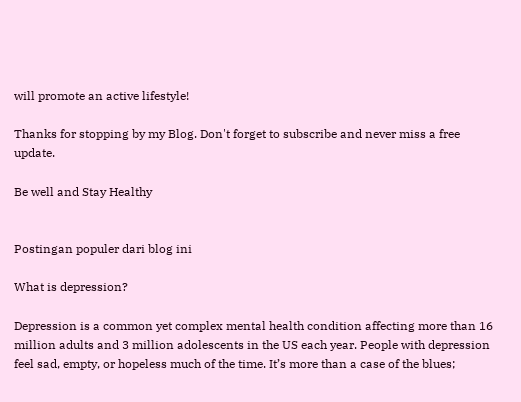will promote an active lifestyle!

Thanks for stopping by my Blog. Don't forget to subscribe and never miss a free update.

Be well and Stay Healthy


Postingan populer dari blog ini

What is depression?

Depression is a common yet complex mental health condition affecting more than 16 million adults and 3 million adolescents in the US each year. People with depression feel sad, empty, or hopeless much of the time. It’s more than a case of the blues;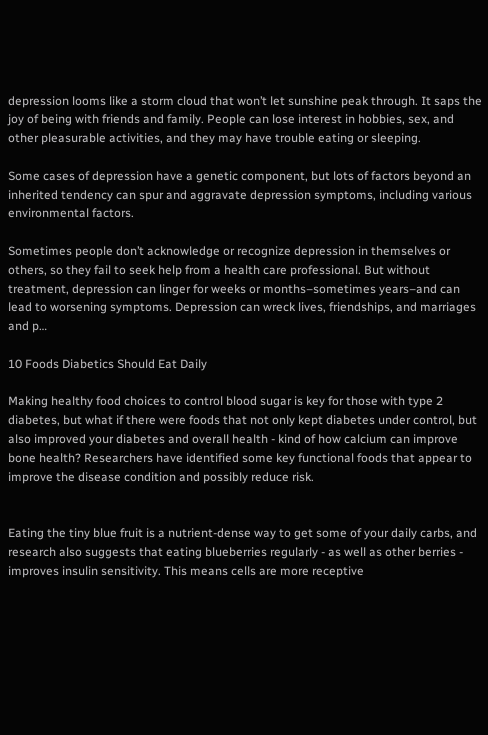depression looms like a storm cloud that won’t let sunshine peak through. It saps the joy of being with friends and family. People can lose interest in hobbies, sex, and other pleasurable activities, and they may have trouble eating or sleeping.

Some cases of depression have a genetic component, but lots of factors beyond an inherited tendency can spur and aggravate depression symptoms, including various environmental factors.

Sometimes people don’t acknowledge or recognize depression in themselves or others, so they fail to seek help from a health care professional. But without treatment, depression can linger for weeks or months–sometimes years–and can lead to worsening symptoms. Depression can wreck lives, friendships, and marriages and p…

10 Foods Diabetics Should Eat Daily

Making healthy food choices to control blood sugar is key for those with type 2 diabetes, but what if there were foods that not only kept diabetes under control, but also improved your diabetes and overall health - kind of how calcium can improve bone health? Researchers have identified some key functional foods that appear to improve the disease condition and possibly reduce risk.


Eating the tiny blue fruit is a nutrient-dense way to get some of your daily carbs, and research also suggests that eating blueberries regularly - as well as other berries - improves insulin sensitivity. This means cells are more receptive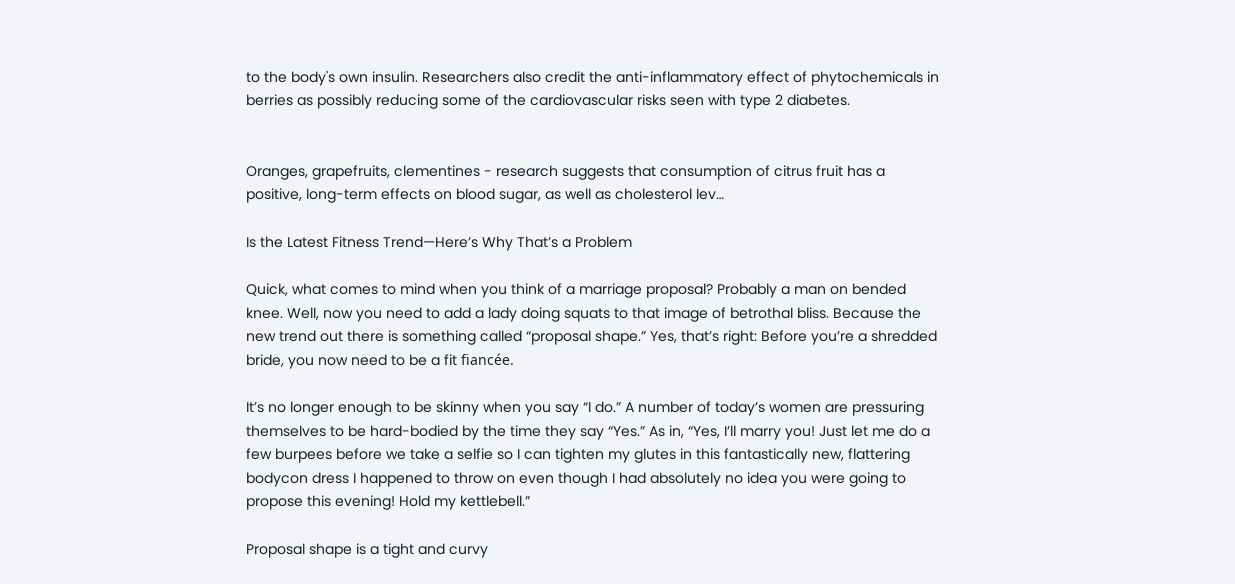to the body's own insulin. Researchers also credit the anti-inflammatory effect of phytochemicals in berries as possibly reducing some of the cardiovascular risks seen with type 2 diabetes.


Oranges, grapefruits, clementines - research suggests that consumption of citrus fruit has a positive, long-term effects on blood sugar, as well as cholesterol lev…

Is the Latest Fitness Trend—Here’s Why That’s a Problem

Quick, what comes to mind when you think of a marriage proposal? Probably a man on bended knee. Well, now you need to add a lady doing squats to that image of betrothal bliss. Because the new trend out there is something called “proposal shape.” Yes, that’s right: Before you’re a shredded bride, you now need to be a fit fiancée.

It’s no longer enough to be skinny when you say “I do.” A number of today’s women are pressuring themselves to be hard-bodied by the time they say “Yes.” As in, “Yes, I’ll marry you! Just let me do a few burpees before we take a selfie so I can tighten my glutes in this fantastically new, flattering bodycon dress I happened to throw on even though I had absolutely no idea you were going to propose this evening! Hold my kettlebell.”

Proposal shape is a tight and curvy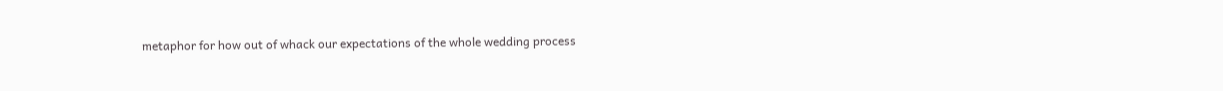metaphor for how out of whack our expectations of the whole wedding process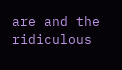are and the ridiculous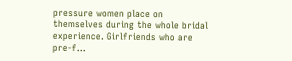pressure women place on themselves during the whole bridal experience. Girlfriends who are pre-f…